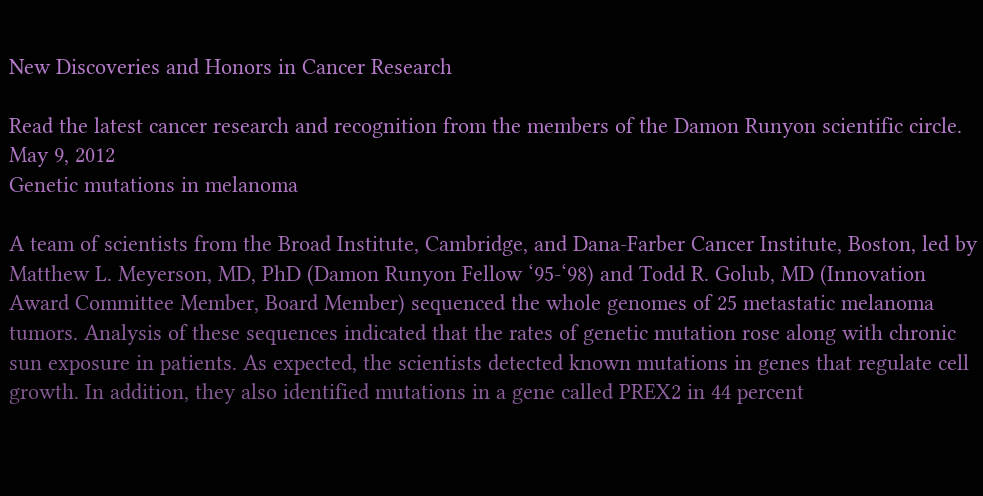New Discoveries and Honors in Cancer Research

Read the latest cancer research and recognition from the members of the Damon Runyon scientific circle.
May 9, 2012
Genetic mutations in melanoma

A team of scientists from the Broad Institute, Cambridge, and Dana-Farber Cancer Institute, Boston, led by Matthew L. Meyerson, MD, PhD (Damon Runyon Fellow ‘95-‘98) and Todd R. Golub, MD (Innovation Award Committee Member, Board Member) sequenced the whole genomes of 25 metastatic melanoma tumors. Analysis of these sequences indicated that the rates of genetic mutation rose along with chronic sun exposure in patients. As expected, the scientists detected known mutations in genes that regulate cell growth. In addition, they also identified mutations in a gene called PREX2 in 44 percent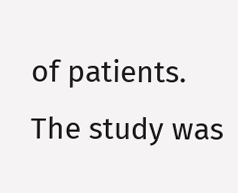of patients. The study was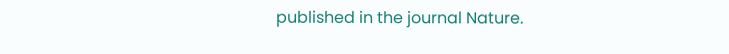published in the journal Nature.